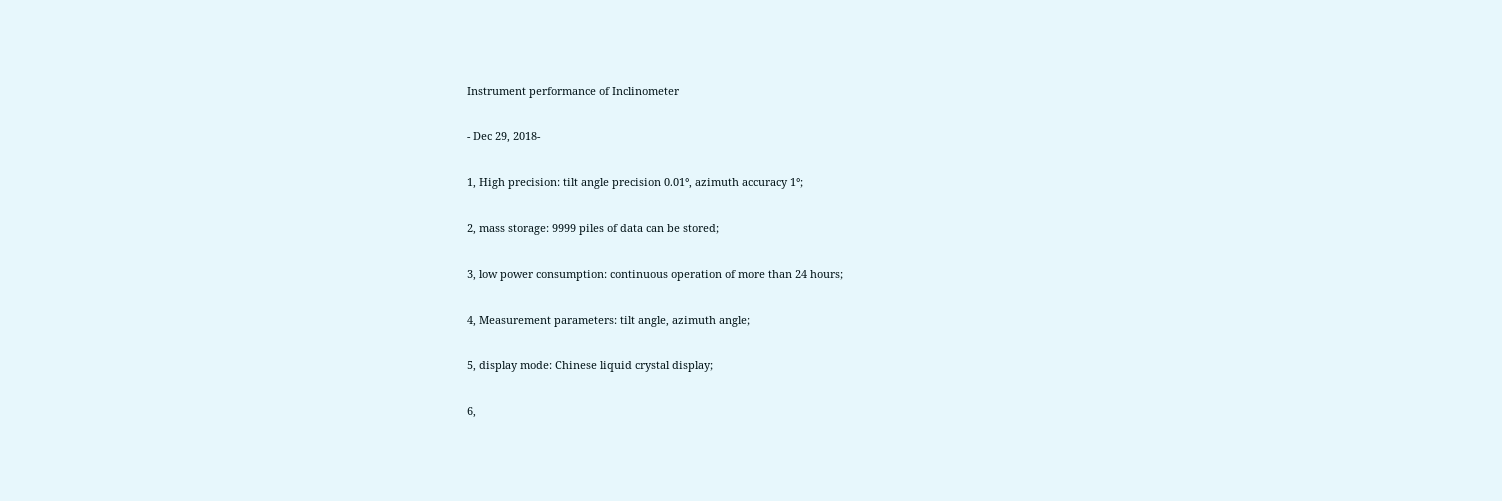Instrument performance of Inclinometer

- Dec 29, 2018-

1, High precision: tilt angle precision 0.01°, azimuth accuracy 1°;

2, mass storage: 9999 piles of data can be stored;

3, low power consumption: continuous operation of more than 24 hours;

4, Measurement parameters: tilt angle, azimuth angle;

5, display mode: Chinese liquid crystal display;

6,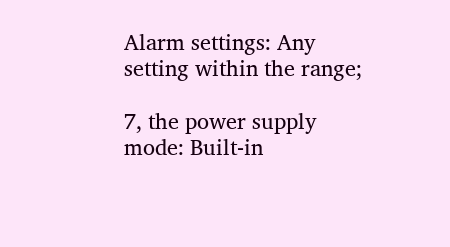Alarm settings: Any setting within the range;

7, the power supply mode: Built-in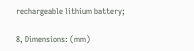rechargeable lithium battery;

8, Dimensions: (mm)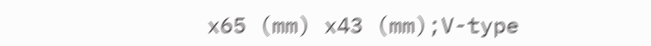x65 (mm) x43 (mm);V-type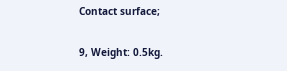Contact surface;

9, Weight: 0.5kg.